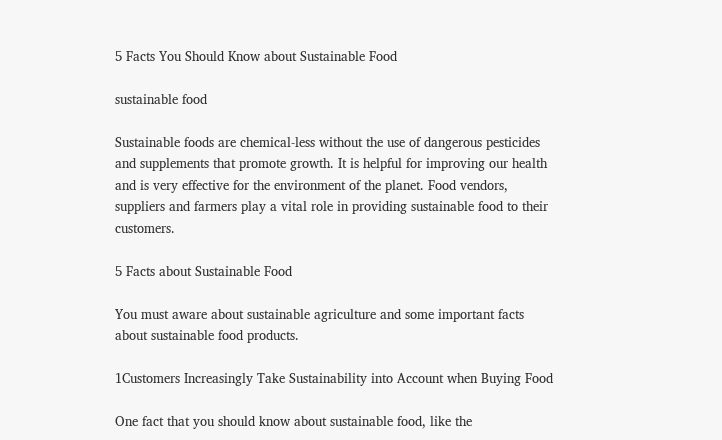5 Facts You Should Know about Sustainable Food

sustainable food

Sustainable foods are chemical-less without the use of dangerous pesticides and supplements that promote growth. It is helpful for improving our health and is very effective for the environment of the planet. Food vendors, suppliers and farmers play a vital role in providing sustainable food to their customers.

5 Facts about Sustainable Food

You must aware about sustainable agriculture and some important facts about sustainable food products.

1Customers Increasingly Take Sustainability into Account when Buying Food

One fact that you should know about sustainable food, like the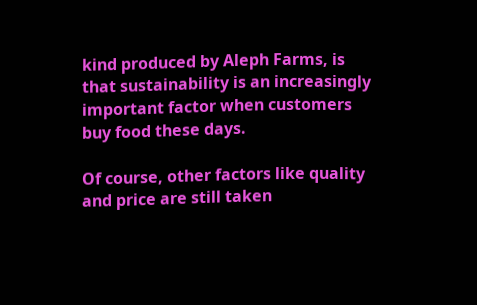kind produced by Aleph Farms, is that sustainability is an increasingly important factor when customers buy food these days.

Of course, other factors like quality and price are still taken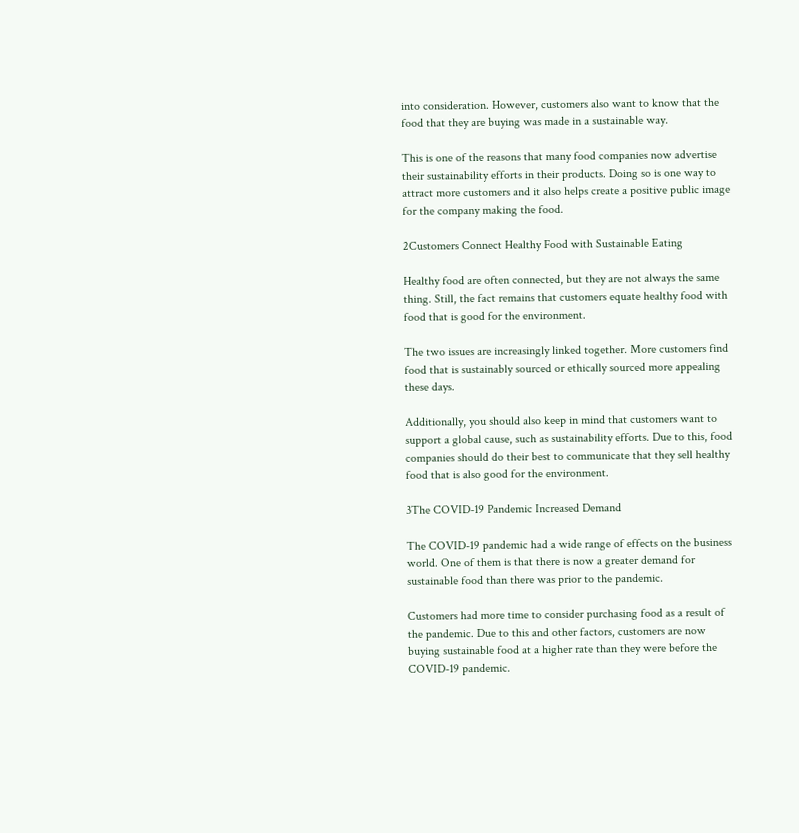into consideration. However, customers also want to know that the food that they are buying was made in a sustainable way.

This is one of the reasons that many food companies now advertise their sustainability efforts in their products. Doing so is one way to attract more customers and it also helps create a positive public image for the company making the food.

2Customers Connect Healthy Food with Sustainable Eating

Healthy food are often connected, but they are not always the same thing. Still, the fact remains that customers equate healthy food with food that is good for the environment.

The two issues are increasingly linked together. More customers find food that is sustainably sourced or ethically sourced more appealing these days.

Additionally, you should also keep in mind that customers want to support a global cause, such as sustainability efforts. Due to this, food companies should do their best to communicate that they sell healthy food that is also good for the environment.

3The COVID-19 Pandemic Increased Demand

The COVID-19 pandemic had a wide range of effects on the business world. One of them is that there is now a greater demand for sustainable food than there was prior to the pandemic.

Customers had more time to consider purchasing food as a result of the pandemic. Due to this and other factors, customers are now buying sustainable food at a higher rate than they were before the COVID-19 pandemic.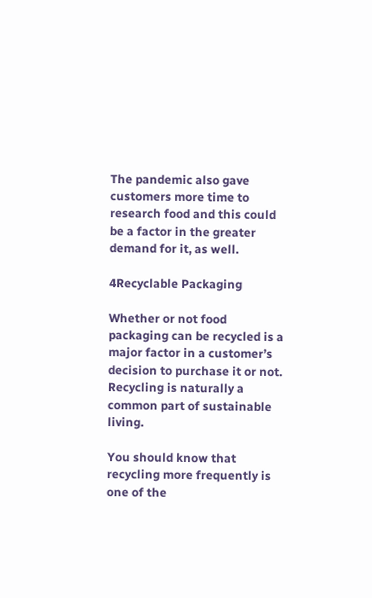The pandemic also gave customers more time to research food and this could be a factor in the greater demand for it, as well.

4Recyclable Packaging

Whether or not food packaging can be recycled is a major factor in a customer’s decision to purchase it or not. Recycling is naturally a common part of sustainable living.

You should know that recycling more frequently is one of the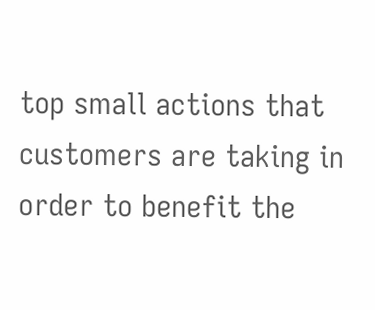top small actions that customers are taking in order to benefit the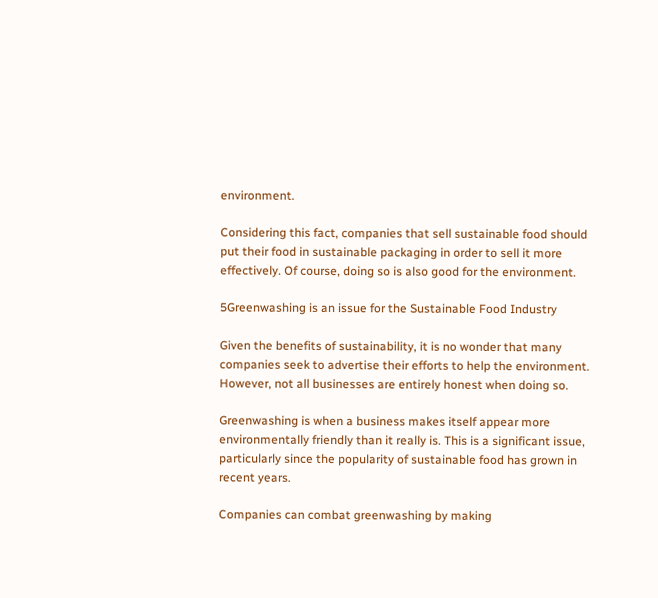environment.

Considering this fact, companies that sell sustainable food should put their food in sustainable packaging in order to sell it more effectively. Of course, doing so is also good for the environment.

5Greenwashing is an issue for the Sustainable Food Industry

Given the benefits of sustainability, it is no wonder that many companies seek to advertise their efforts to help the environment. However, not all businesses are entirely honest when doing so.

Greenwashing is when a business makes itself appear more environmentally friendly than it really is. This is a significant issue, particularly since the popularity of sustainable food has grown in recent years.

Companies can combat greenwashing by making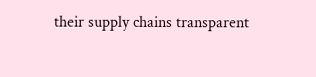their supply chains transparent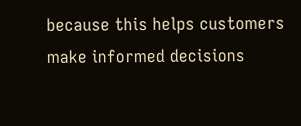because this helps customers make informed decisions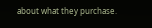about what they purchase.